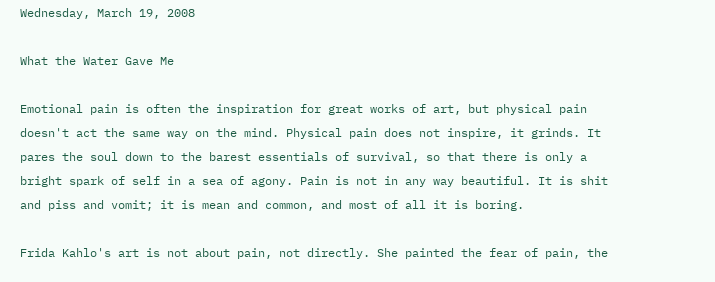Wednesday, March 19, 2008

What the Water Gave Me

Emotional pain is often the inspiration for great works of art, but physical pain doesn't act the same way on the mind. Physical pain does not inspire, it grinds. It pares the soul down to the barest essentials of survival, so that there is only a bright spark of self in a sea of agony. Pain is not in any way beautiful. It is shit and piss and vomit; it is mean and common, and most of all it is boring.

Frida Kahlo's art is not about pain, not directly. She painted the fear of pain, the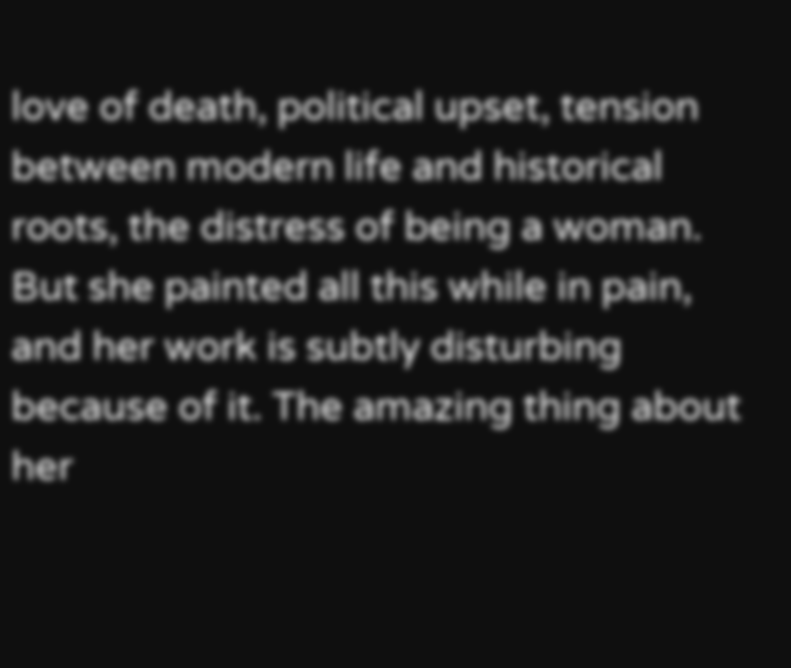love of death, political upset, tension between modern life and historical roots, the distress of being a woman. But she painted all this while in pain, and her work is subtly disturbing because of it. The amazing thing about her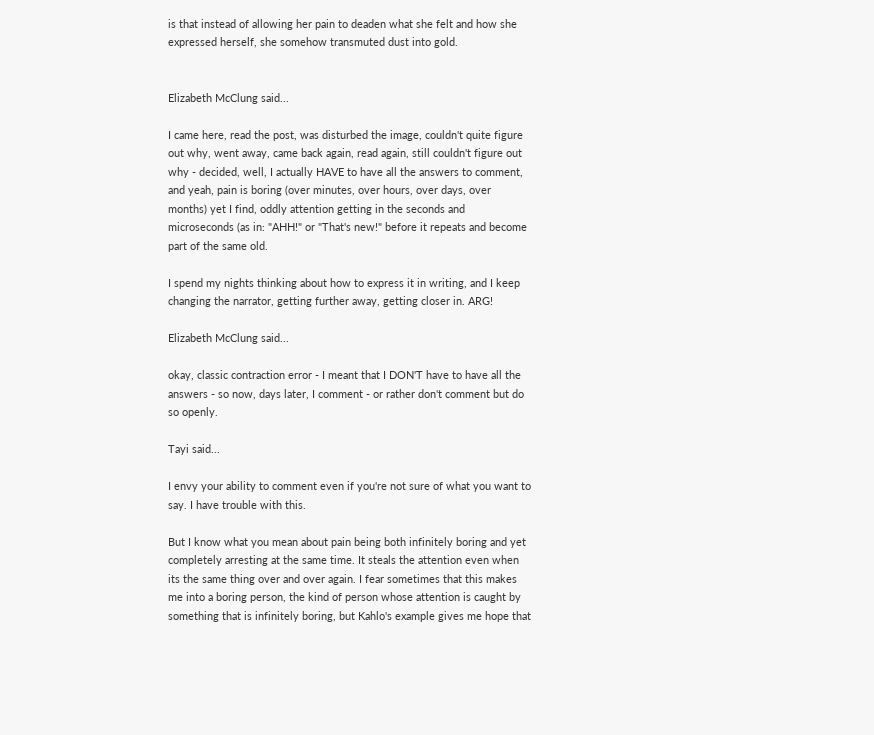is that instead of allowing her pain to deaden what she felt and how she expressed herself, she somehow transmuted dust into gold.


Elizabeth McClung said...

I came here, read the post, was disturbed the image, couldn't quite figure out why, went away, came back again, read again, still couldn't figure out why - decided, well, I actually HAVE to have all the answers to comment, and yeah, pain is boring (over minutes, over hours, over days, over months) yet I find, oddly attention getting in the seconds and microseconds (as in: "AHH!" or "That's new!" before it repeats and become part of the same old.

I spend my nights thinking about how to express it in writing, and I keep changing the narrator, getting further away, getting closer in. ARG!

Elizabeth McClung said...

okay, classic contraction error - I meant that I DON'T have to have all the answers - so now, days later, I comment - or rather don't comment but do so openly.

Tayi said...

I envy your ability to comment even if you're not sure of what you want to say. I have trouble with this.

But I know what you mean about pain being both infinitely boring and yet completely arresting at the same time. It steals the attention even when its the same thing over and over again. I fear sometimes that this makes me into a boring person, the kind of person whose attention is caught by something that is infinitely boring, but Kahlo's example gives me hope that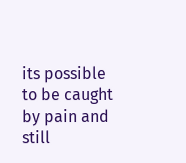its possible to be caught by pain and still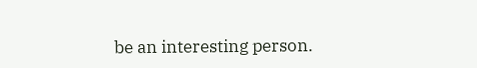be an interesting person.